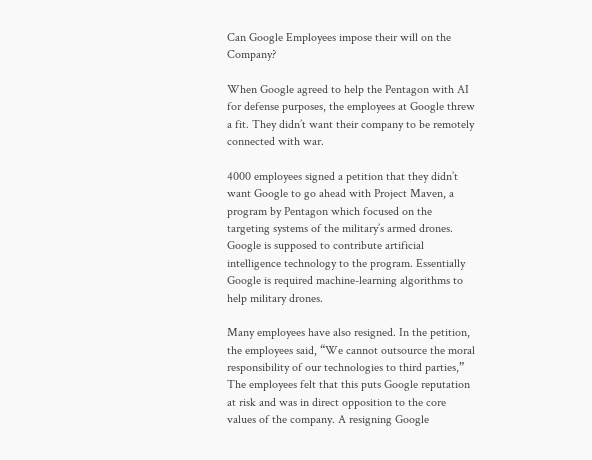Can Google Employees impose their will on the Company?

When Google agreed to help the Pentagon with AI for defense purposes, the employees at Google threw a fit. They didn’t want their company to be remotely connected with war.

4000 employees signed a petition that they didn’t want Google to go ahead with Project Maven, a program by Pentagon which focused on the targeting systems of the military’s armed drones. Google is supposed to contribute artificial intelligence technology to the program. Essentially Google is required machine-learning algorithms to help military drones.

Many employees have also resigned. In the petition, the employees said, “We cannot outsource the moral responsibility of our technologies to third parties,” The employees felt that this puts Google reputation at risk and was in direct opposition to the core values of the company. A resigning Google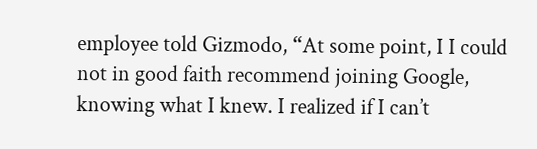employee told Gizmodo, “At some point, I I could not in good faith recommend joining Google, knowing what I knew. I realized if I can’t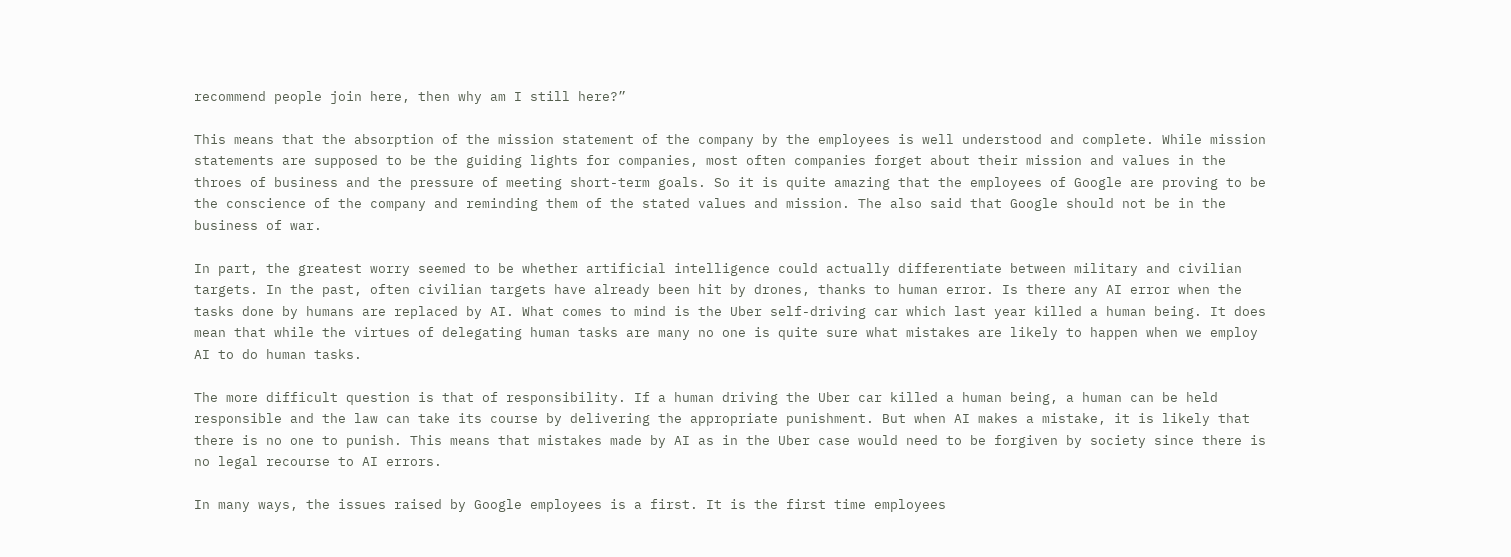recommend people join here, then why am I still here?”

This means that the absorption of the mission statement of the company by the employees is well understood and complete. While mission statements are supposed to be the guiding lights for companies, most often companies forget about their mission and values in the throes of business and the pressure of meeting short-term goals. So it is quite amazing that the employees of Google are proving to be the conscience of the company and reminding them of the stated values and mission. The also said that Google should not be in the business of war.

In part, the greatest worry seemed to be whether artificial intelligence could actually differentiate between military and civilian targets. In the past, often civilian targets have already been hit by drones, thanks to human error. Is there any AI error when the tasks done by humans are replaced by AI. What comes to mind is the Uber self-driving car which last year killed a human being. It does mean that while the virtues of delegating human tasks are many no one is quite sure what mistakes are likely to happen when we employ AI to do human tasks.

The more difficult question is that of responsibility. If a human driving the Uber car killed a human being, a human can be held responsible and the law can take its course by delivering the appropriate punishment. But when AI makes a mistake, it is likely that there is no one to punish. This means that mistakes made by AI as in the Uber case would need to be forgiven by society since there is no legal recourse to AI errors.

In many ways, the issues raised by Google employees is a first. It is the first time employees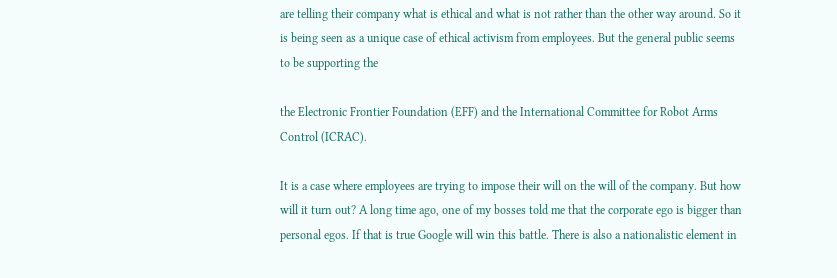are telling their company what is ethical and what is not rather than the other way around. So it is being seen as a unique case of ethical activism from employees. But the general public seems to be supporting the

the Electronic Frontier Foundation (EFF) and the International Committee for Robot Arms Control (ICRAC).

It is a case where employees are trying to impose their will on the will of the company. But how will it turn out? A long time ago, one of my bosses told me that the corporate ego is bigger than personal egos. If that is true Google will win this battle. There is also a nationalistic element in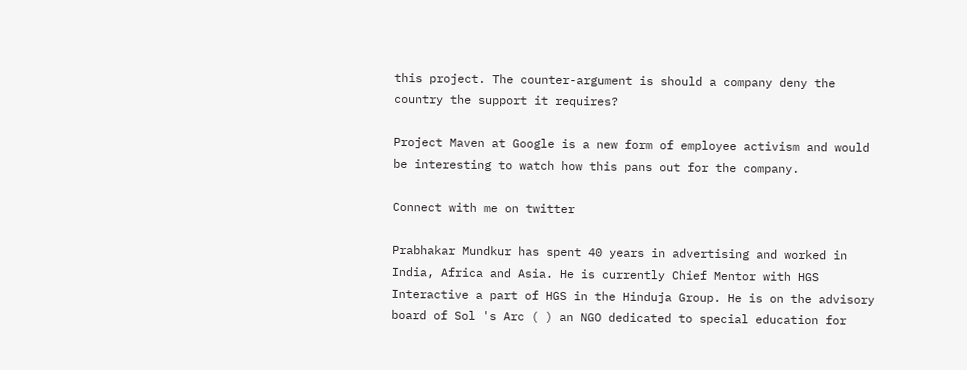this project. The counter-argument is should a company deny the country the support it requires?

Project Maven at Google is a new form of employee activism and would be interesting to watch how this pans out for the company.

Connect with me on twitter

Prabhakar Mundkur has spent 40 years in advertising and worked in India, Africa and Asia. He is currently Chief Mentor with HGS Interactive a part of HGS in the Hinduja Group. He is on the advisory board of Sol 's Arc ( ) an NGO dedicated to special education for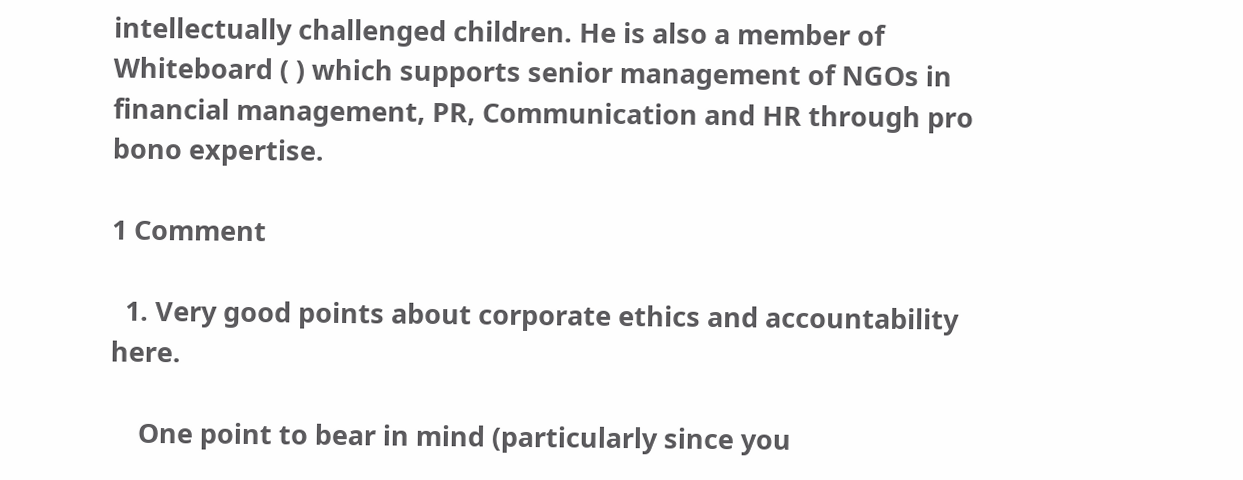intellectually challenged children. He is also a member of Whiteboard ( ) which supports senior management of NGOs in financial management, PR, Communication and HR through pro bono expertise.

1 Comment

  1. Very good points about corporate ethics and accountability here.

    One point to bear in mind (particularly since you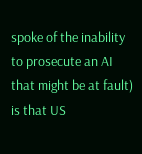spoke of the inability to prosecute an AI that might be at fault) is that US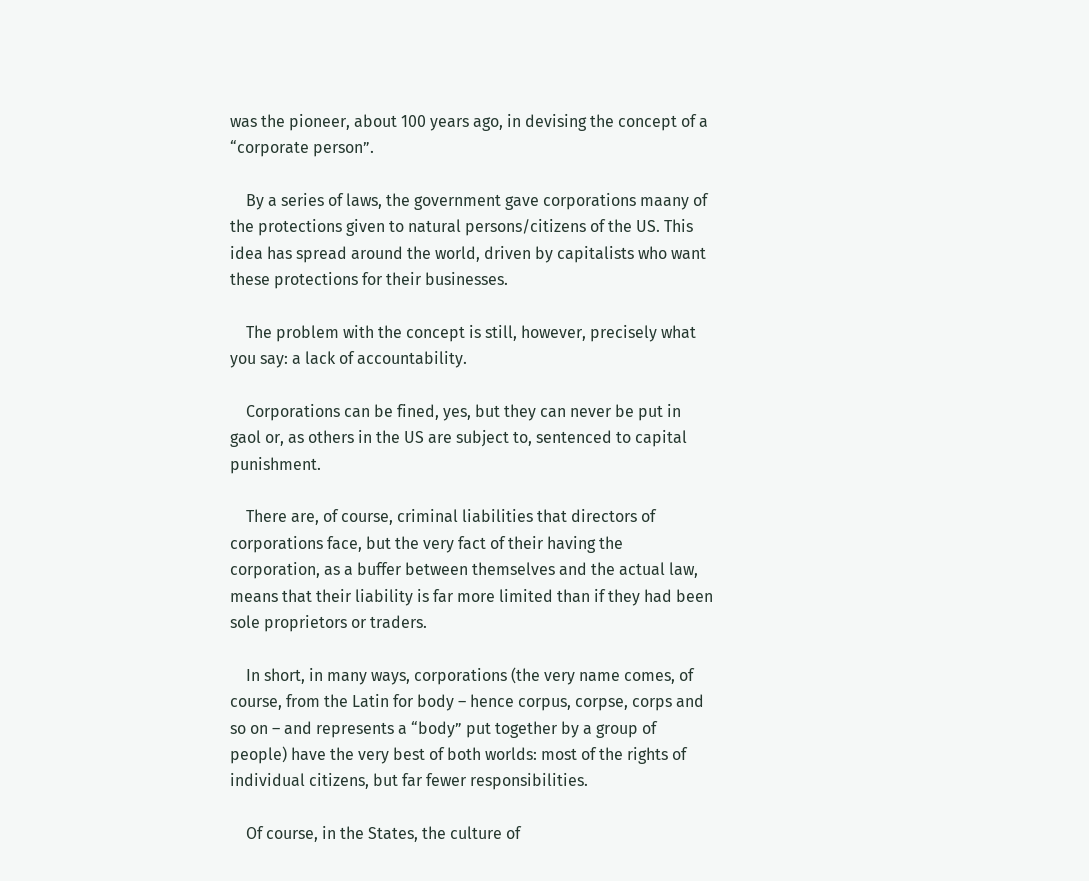was the pioneer, about 100 years ago, in devising the concept of a “corporate person”.

    By a series of laws, the government gave corporations maany of the protections given to natural persons/citizens of the US. This idea has spread around the world, driven by capitalists who want these protections for their businesses.

    The problem with the concept is still, however, precisely what you say: a lack of accountability.

    Corporations can be fined, yes, but they can never be put in gaol or, as others in the US are subject to, sentenced to capital punishment.

    There are, of course, criminal liabilities that directors of corporations face, but the very fact of their having the corporation, as a buffer between themselves and the actual law, means that their liability is far more limited than if they had been sole proprietors or traders.

    In short, in many ways, corporations (the very name comes, of course, from the Latin for body – hence corpus, corpse, corps and so on – and represents a “body” put together by a group of people) have the very best of both worlds: most of the rights of individual citizens, but far fewer responsibilities.

    Of course, in the States, the culture of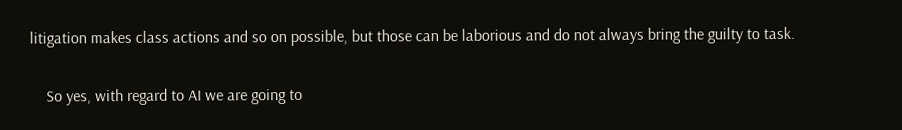litigation makes class actions and so on possible, but those can be laborious and do not always bring the guilty to task.

    So yes, with regard to AI we are going to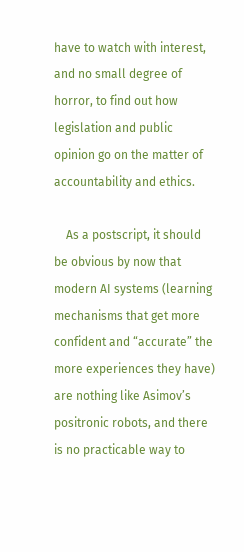have to watch with interest, and no small degree of horror, to find out how legislation and public opinion go on the matter of accountability and ethics.

    As a postscript, it should be obvious by now that modern AI systems (learning mechanisms that get more confident and “accurate” the more experiences they have) are nothing like Asimov’s positronic robots, and there is no practicable way to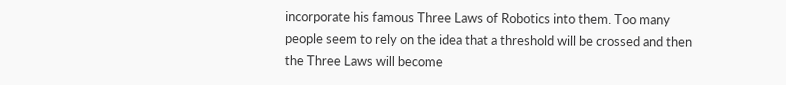incorporate his famous Three Laws of Robotics into them. Too many people seem to rely on the idea that a threshold will be crossed and then the Three Laws will become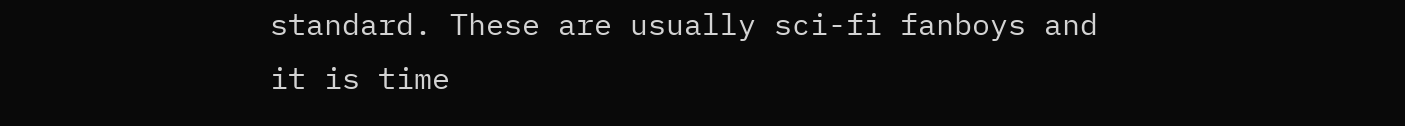standard. These are usually sci-fi fanboys and it is time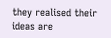they realised their ideas are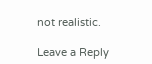not realistic.

Leave a Reply